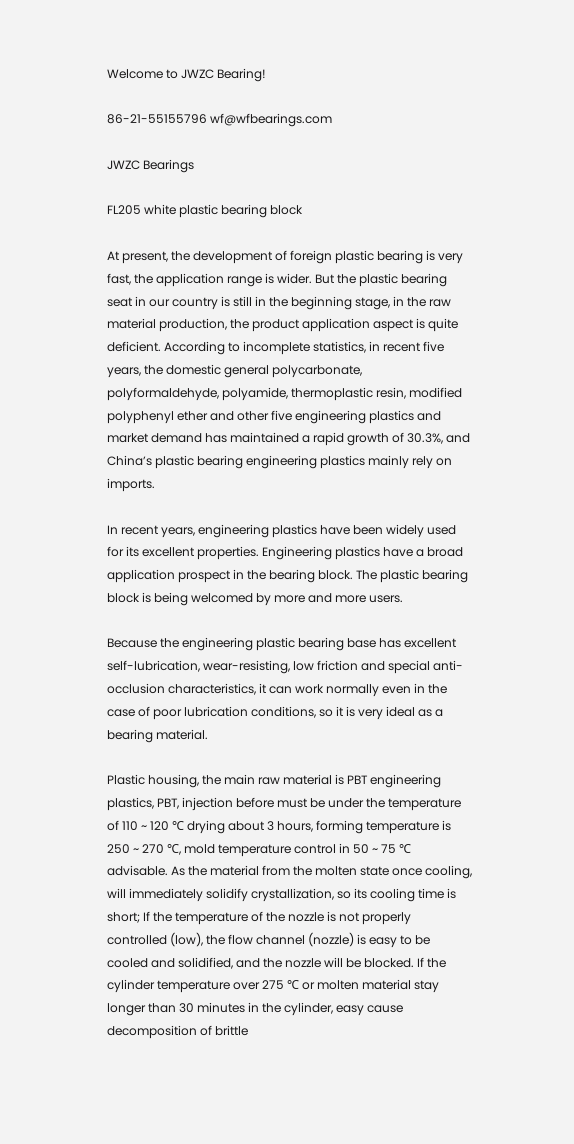Welcome to JWZC Bearing!

86-21-55155796 wf@wfbearings.com

JWZC Bearings

FL205 white plastic bearing block

At present, the development of foreign plastic bearing is very fast, the application range is wider. But the plastic bearing seat in our country is still in the beginning stage, in the raw material production, the product application aspect is quite deficient. According to incomplete statistics, in recent five years, the domestic general polycarbonate, polyformaldehyde, polyamide, thermoplastic resin, modified polyphenyl ether and other five engineering plastics and market demand has maintained a rapid growth of 30.3%, and China’s plastic bearing engineering plastics mainly rely on imports.

In recent years, engineering plastics have been widely used for its excellent properties. Engineering plastics have a broad application prospect in the bearing block. The plastic bearing block is being welcomed by more and more users.

Because the engineering plastic bearing base has excellent self-lubrication, wear-resisting, low friction and special anti-occlusion characteristics, it can work normally even in the case of poor lubrication conditions, so it is very ideal as a bearing material.

Plastic housing, the main raw material is PBT engineering plastics, PBT, injection before must be under the temperature of 110 ~ 120 ℃ drying about 3 hours, forming temperature is 250 ~ 270 ℃, mold temperature control in 50 ~ 75 ℃ advisable. As the material from the molten state once cooling, will immediately solidify crystallization, so its cooling time is short; If the temperature of the nozzle is not properly controlled (low), the flow channel (nozzle) is easy to be cooled and solidified, and the nozzle will be blocked. If the cylinder temperature over 275 ℃ or molten material stay longer than 30 minutes in the cylinder, easy cause decomposition of brittle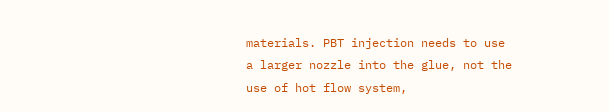materials. PBT injection needs to use a larger nozzle into the glue, not the use of hot flow system,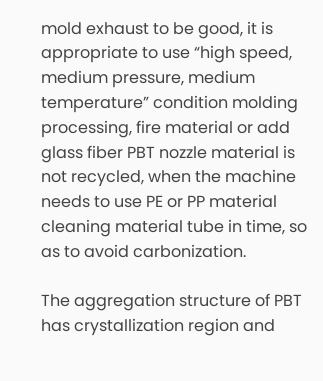mold exhaust to be good, it is appropriate to use “high speed, medium pressure, medium temperature” condition molding processing, fire material or add glass fiber PBT nozzle material is not recycled, when the machine needs to use PE or PP material cleaning material tube in time, so as to avoid carbonization.

The aggregation structure of PBT has crystallization region and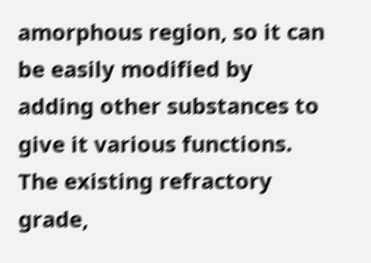amorphous region, so it can be easily modified by adding other substances to give it various functions. The existing refractory grade,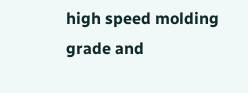high speed molding grade and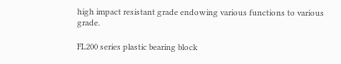high impact resistant grade endowing various functions to various grade.

FL200 series plastic bearing block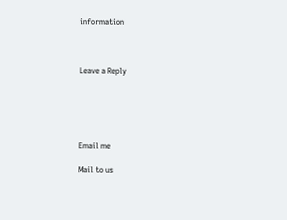information



Leave a Reply





Email me

Mail to us